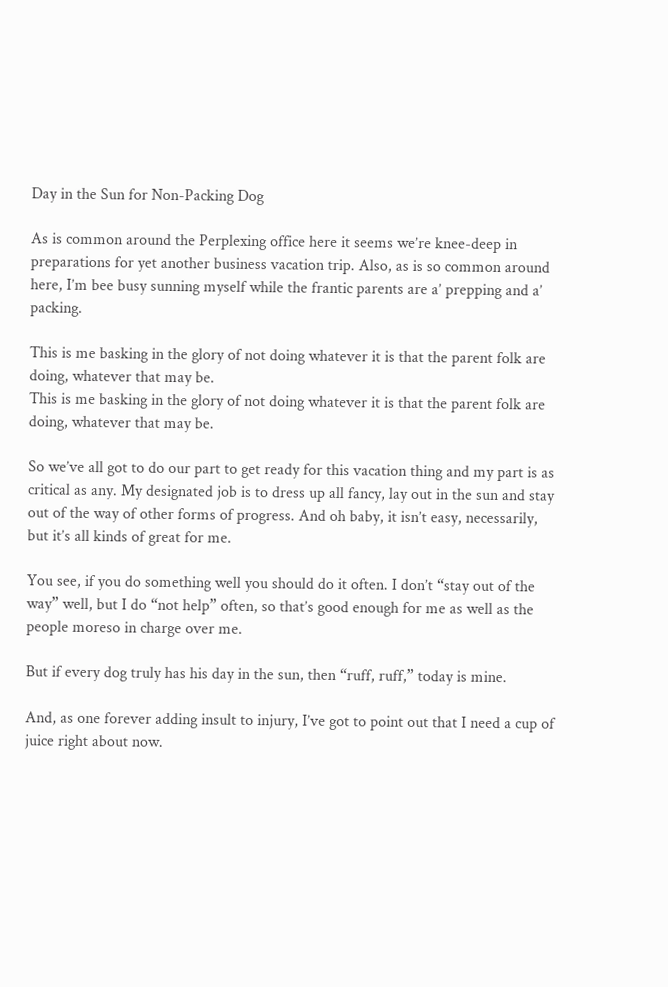Day in the Sun for Non-Packing Dog

As is common around the Perplexing office here it seems we’re knee-deep in preparations for yet another business vacation trip. Also, as is so common around here, I’m bee busy sunning myself while the frantic parents are a’ prepping and a’ packing.

This is me basking in the glory of not doing whatever it is that the parent folk are doing, whatever that may be.
This is me basking in the glory of not doing whatever it is that the parent folk are doing, whatever that may be.

So we’ve all got to do our part to get ready for this vacation thing and my part is as critical as any. My designated job is to dress up all fancy, lay out in the sun and stay out of the way of other forms of progress. And oh baby, it isn’t easy, necessarily, but it’s all kinds of great for me.

You see, if you do something well you should do it often. I don’t “stay out of the way” well, but I do “not help” often, so that’s good enough for me as well as the people moreso in charge over me.

But if every dog truly has his day in the sun, then “ruff, ruff,” today is mine.

And, as one forever adding insult to injury, I’ve got to point out that I need a cup of juice right about now.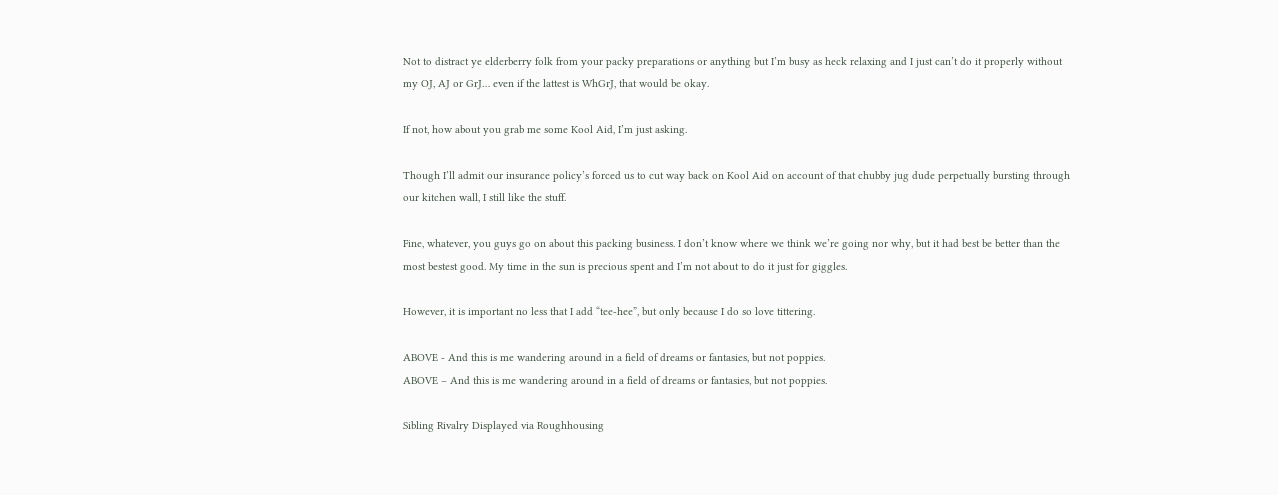Not to distract ye elderberry folk from your packy preparations or anything but I’m busy as heck relaxing and I just can’t do it properly without my OJ, AJ or GrJ… even if the lattest is WhGrJ, that would be okay.

If not, how about you grab me some Kool Aid, I’m just asking.

Though I’ll admit our insurance policy’s forced us to cut way back on Kool Aid on account of that chubby jug dude perpetually bursting through our kitchen wall, I still like the stuff.

Fine, whatever, you guys go on about this packing business. I don’t know where we think we’re going nor why, but it had best be better than the most bestest good. My time in the sun is precious spent and I’m not about to do it just for giggles.

However, it is important no less that I add “tee-hee”, but only because I do so love tittering.

ABOVE - And this is me wandering around in a field of dreams or fantasies, but not poppies.
ABOVE – And this is me wandering around in a field of dreams or fantasies, but not poppies.

Sibling Rivalry Displayed via Roughhousing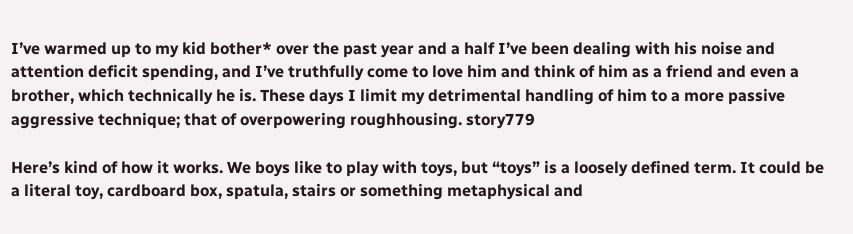I’ve warmed up to my kid bother* over the past year and a half I’ve been dealing with his noise and attention deficit spending, and I’ve truthfully come to love him and think of him as a friend and even a brother, which technically he is. These days I limit my detrimental handling of him to a more passive aggressive technique; that of overpowering roughhousing. story779

Here’s kind of how it works. We boys like to play with toys, but “toys” is a loosely defined term. It could be a literal toy, cardboard box, spatula, stairs or something metaphysical and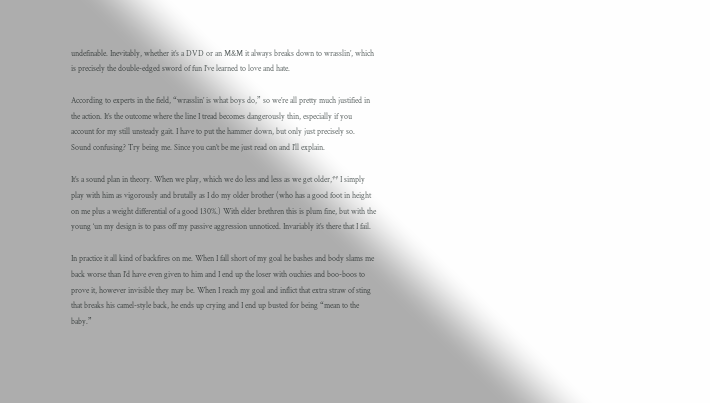undefinable. Inevitably, whether it’s a DVD or an M&M it always breaks down to wrasslin’, which is precisely the double-edged sword of fun I’ve learned to love and hate.

According to experts in the field, “wrasslin’ is what boys do,” so we’re all pretty much justified in the action. It’s the outcome where the line I tread becomes dangerously thin, especially if you account for my still unsteady gait. I have to put the hammer down, but only just precisely so. Sound confusing? Try being me. Since you can’t be me just read on and I’ll explain.

It’s a sound plan in theory. When we play, which we do less and less as we get older,** I simply play with him as vigorously and brutally as I do my older brother (who has a good foot in height on me plus a weight differential of a good 130%.) With elder brethren this is plum fine, but with the young ‘un my design is to pass off my passive aggression unnoticed. Invariably it’s there that I fail.

In practice it all kind of backfires on me. When I fall short of my goal he bashes and body slams me back worse than I’d have even given to him and I end up the loser with ouchies and boo-boos to prove it, however invisible they may be. When I reach my goal and inflict that extra straw of sting that breaks his camel-style back, he ends up crying and I end up busted for being “mean to the baby.”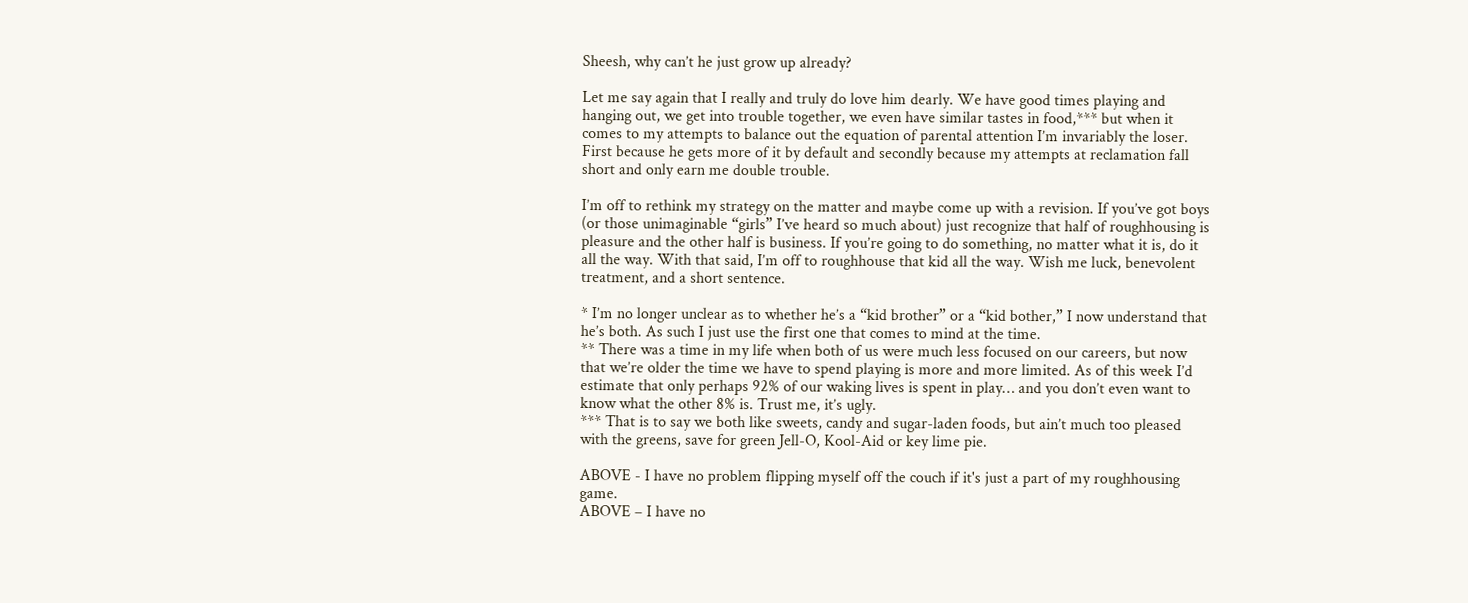Sheesh, why can’t he just grow up already?

Let me say again that I really and truly do love him dearly. We have good times playing and hanging out, we get into trouble together, we even have similar tastes in food,*** but when it comes to my attempts to balance out the equation of parental attention I’m invariably the loser. First because he gets more of it by default and secondly because my attempts at reclamation fall short and only earn me double trouble.

I’m off to rethink my strategy on the matter and maybe come up with a revision. If you’ve got boys (or those unimaginable “girls” I’ve heard so much about) just recognize that half of roughhousing is pleasure and the other half is business. If you’re going to do something, no matter what it is, do it all the way. With that said, I’m off to roughhouse that kid all the way. Wish me luck, benevolent treatment, and a short sentence.

* I’m no longer unclear as to whether he’s a “kid brother” or a “kid bother,” I now understand that he’s both. As such I just use the first one that comes to mind at the time.
** There was a time in my life when both of us were much less focused on our careers, but now that we’re older the time we have to spend playing is more and more limited. As of this week I’d estimate that only perhaps 92% of our waking lives is spent in play… and you don’t even want to know what the other 8% is. Trust me, it’s ugly.
*** That is to say we both like sweets, candy and sugar-laden foods, but ain’t much too pleased with the greens, save for green Jell-O, Kool-Aid or key lime pie.

ABOVE - I have no problem flipping myself off the couch if it's just a part of my roughhousing game.
ABOVE – I have no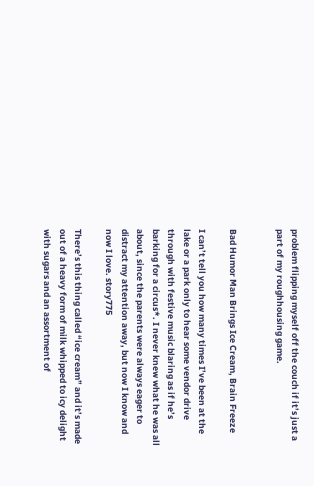problem flipping myself off the couch if it’s just a part of my roughhousing game.


Bad Humor Man Brings Ice Cream, Brain Freeze

I can’t tell you how many times I’ve been at the lake or a park only to hear some vendor drive through with festive music blaring as if he’s barking for a circus*. I never knew what he was all about, since the parents were always eager to distract my attention away, but now I know and now I love. story775

There’s this thing called “ice cream” and it’s made out of a heavy form of milk whipped to icy delight with sugars and an assortment of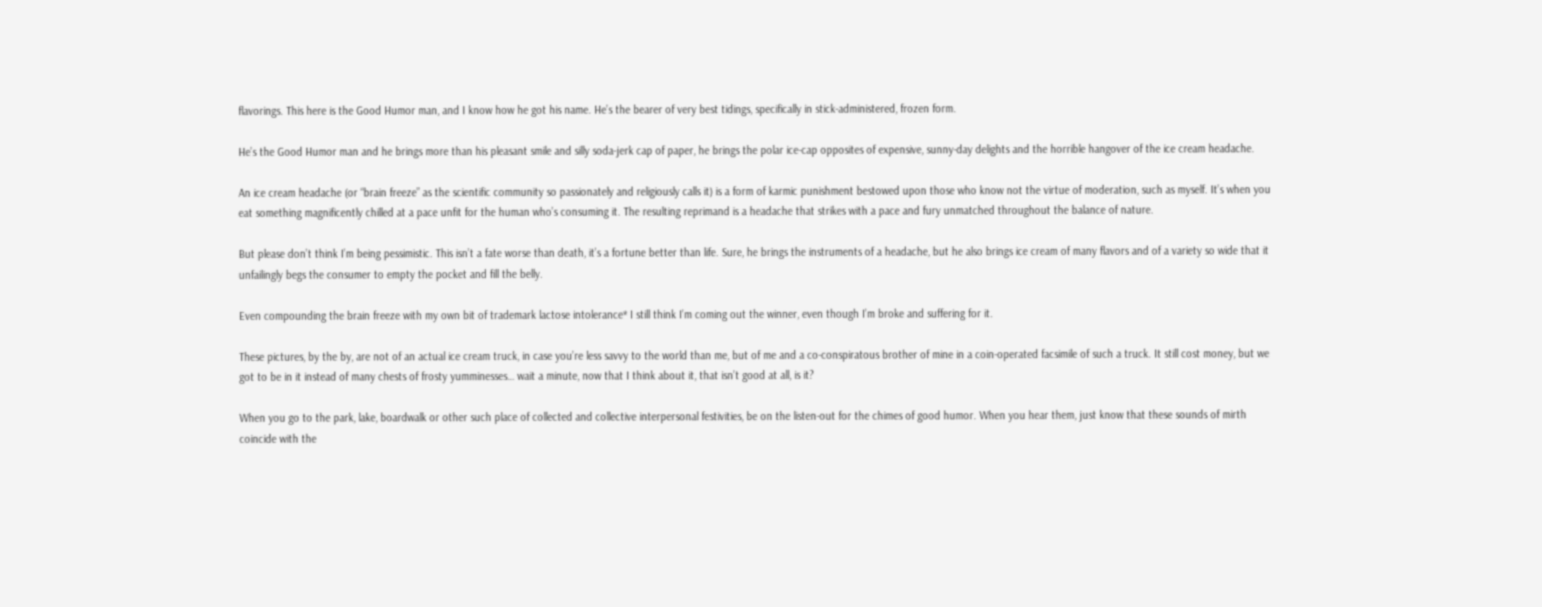flavorings. This here is the Good Humor man, and I know how he got his name. He’s the bearer of very best tidings, specifically in stick-administered, frozen form.

He’s the Good Humor man and he brings more than his pleasant smile and silly soda-jerk cap of paper, he brings the polar ice-cap opposites of expensive, sunny-day delights and the horrible hangover of the ice cream headache.

An ice cream headache (or “brain freeze” as the scientific community so passionately and religiously calls it) is a form of karmic punishment bestowed upon those who know not the virtue of moderation, such as myself. It’s when you eat something magnificently chilled at a pace unfit for the human who’s consuming it. The resulting reprimand is a headache that strikes with a pace and fury unmatched throughout the balance of nature.

But please don’t think I’m being pessimistic. This isn’t a fate worse than death, it’s a fortune better than life. Sure, he brings the instruments of a headache, but he also brings ice cream of many flavors and of a variety so wide that it unfailingly begs the consumer to empty the pocket and fill the belly.

Even compounding the brain freeze with my own bit of trademark lactose intolerance* I still think I’m coming out the winner, even though I’m broke and suffering for it.

These pictures, by the by, are not of an actual ice cream truck, in case you’re less savvy to the world than me, but of me and a co-conspiratous brother of mine in a coin-operated facsimile of such a truck. It still cost money, but we got to be in it instead of many chests of frosty yumminesses… wait a minute, now that I think about it, that isn’t good at all, is it?

When you go to the park, lake, boardwalk or other such place of collected and collective interpersonal festivities, be on the listen-out for the chimes of good humor. When you hear them, just know that these sounds of mirth coincide with the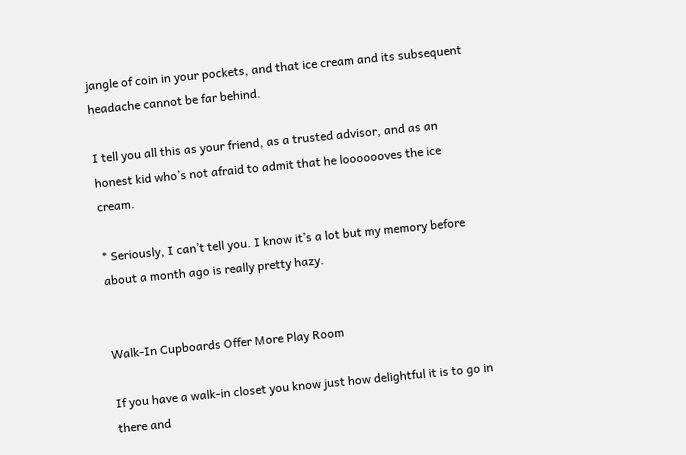jangle of coin in your pockets, and that ice cream and its subsequent headache cannot be far behind.

I tell you all this as your friend, as a trusted advisor, and as an honest kid who’s not afraid to admit that he looooooves the ice cream.

* Seriously, I can’t tell you. I know it’s a lot but my memory before about a month ago is really pretty hazy.


Walk-In Cupboards Offer More Play Room

If you have a walk-in closet you know just how delightful it is to go in there and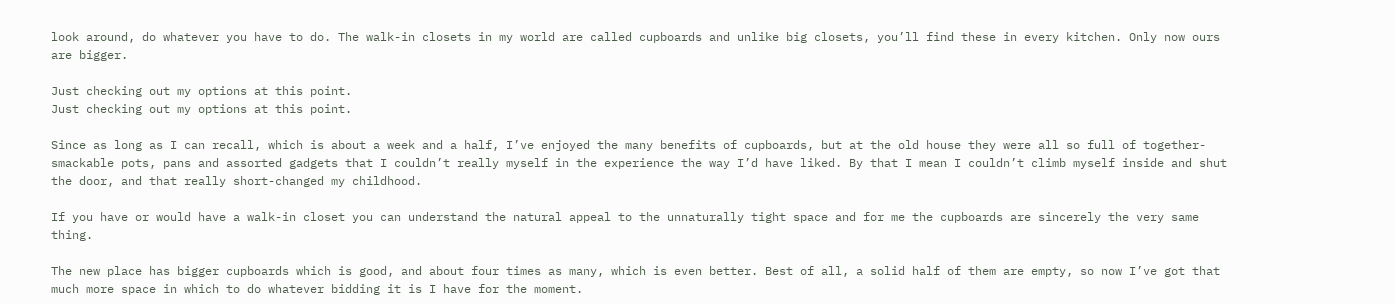look around, do whatever you have to do. The walk-in closets in my world are called cupboards and unlike big closets, you’ll find these in every kitchen. Only now ours are bigger.

Just checking out my options at this point.
Just checking out my options at this point.

Since as long as I can recall, which is about a week and a half, I’ve enjoyed the many benefits of cupboards, but at the old house they were all so full of together-smackable pots, pans and assorted gadgets that I couldn’t really myself in the experience the way I’d have liked. By that I mean I couldn’t climb myself inside and shut the door, and that really short-changed my childhood.

If you have or would have a walk-in closet you can understand the natural appeal to the unnaturally tight space and for me the cupboards are sincerely the very same thing.

The new place has bigger cupboards which is good, and about four times as many, which is even better. Best of all, a solid half of them are empty, so now I’ve got that much more space in which to do whatever bidding it is I have for the moment.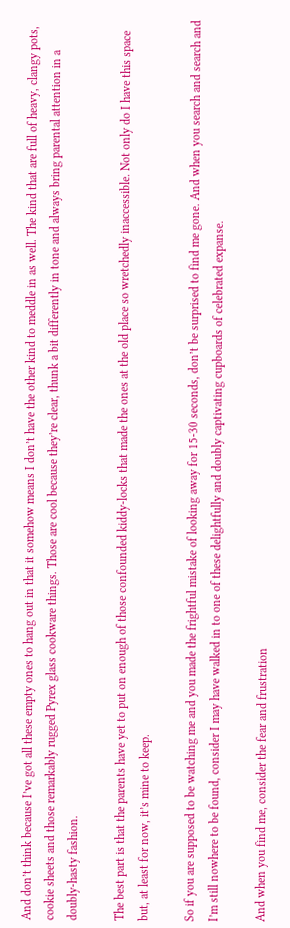And don’t think because I’ve got all these empty ones to hang out in that it somehow means I don’t have the other kind to meddle in as well. The kind that are full of heavy, clangy pots, cookie sheets and those remarkably rugged Pyrex glass cookware things. Those are cool because they’re clear, thunk a bit differently in tone and always bring parental attention in a doubly-hasty fashion.

The best part is that the parents have yet to put on enough of those confounded kiddy-locks that made the ones at the old place so wretchedly inaccessible. Not only do I have this space but, at least for now, it’s mine to keep.

So if you are supposed to be watching me and you made the frightful mistake of looking away for 15-30 seconds, don’t be surprised to find me gone. And when you search and search and I’m still nowhere to be found, consider I may have walked in to one of these delightfully and doubly captivating cupboards of celebrated expanse.

And when you find me, consider the fear and frustration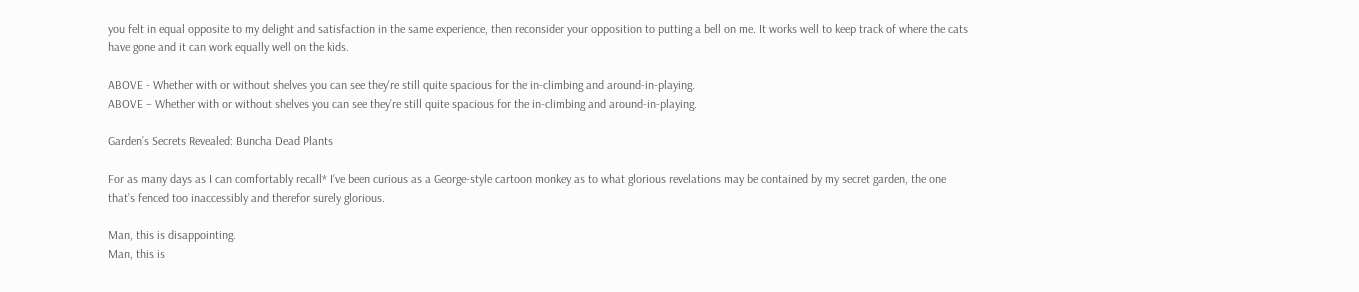you felt in equal opposite to my delight and satisfaction in the same experience, then reconsider your opposition to putting a bell on me. It works well to keep track of where the cats have gone and it can work equally well on the kids.

ABOVE - Whether with or without shelves you can see they're still quite spacious for the in-climbing and around-in-playing.
ABOVE – Whether with or without shelves you can see they’re still quite spacious for the in-climbing and around-in-playing.

Garden’s Secrets Revealed: Buncha Dead Plants

For as many days as I can comfortably recall* I’ve been curious as a George-style cartoon monkey as to what glorious revelations may be contained by my secret garden, the one that’s fenced too inaccessibly and therefor surely glorious.

Man, this is disappointing.
Man, this is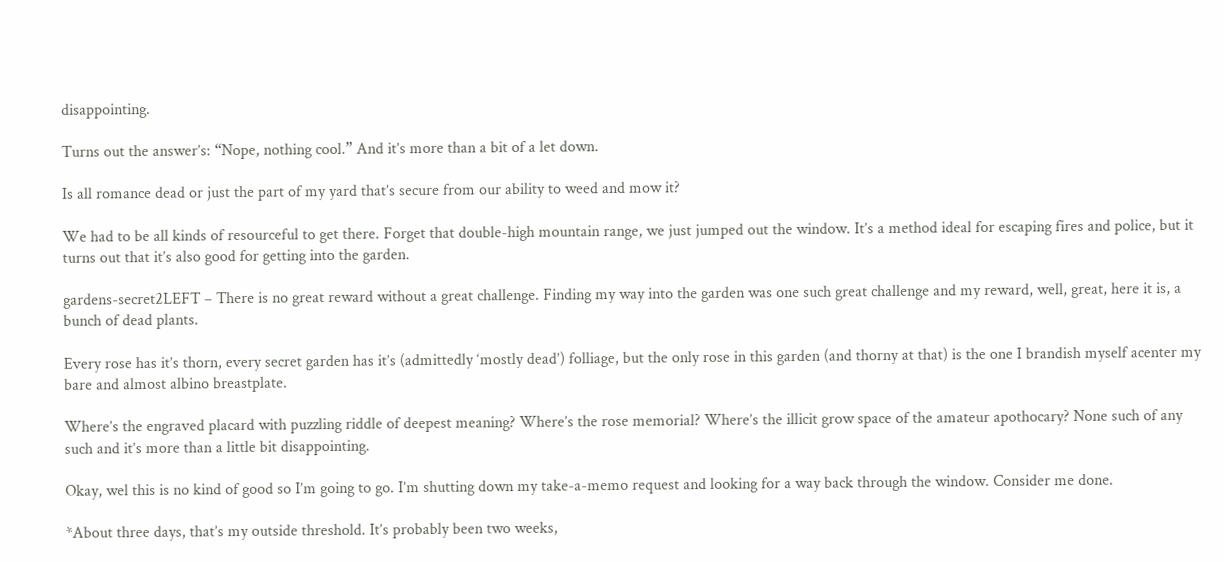disappointing.

Turns out the answer’s: “Nope, nothing cool.” And it’s more than a bit of a let down.

Is all romance dead or just the part of my yard that’s secure from our ability to weed and mow it?

We had to be all kinds of resourceful to get there. Forget that double-high mountain range, we just jumped out the window. It’s a method ideal for escaping fires and police, but it turns out that it’s also good for getting into the garden.

gardens-secret2LEFT – There is no great reward without a great challenge. Finding my way into the garden was one such great challenge and my reward, well, great, here it is, a bunch of dead plants.

Every rose has it’s thorn, every secret garden has it’s (admittedly ‘mostly dead’) folliage, but the only rose in this garden (and thorny at that) is the one I brandish myself acenter my bare and almost albino breastplate.

Where’s the engraved placard with puzzling riddle of deepest meaning? Where’s the rose memorial? Where’s the illicit grow space of the amateur apothocary? None such of any such and it’s more than a little bit disappointing.

Okay, wel this is no kind of good so I’m going to go. I’m shutting down my take-a-memo request and looking for a way back through the window. Consider me done.

*About three days, that’s my outside threshold. It’s probably been two weeks,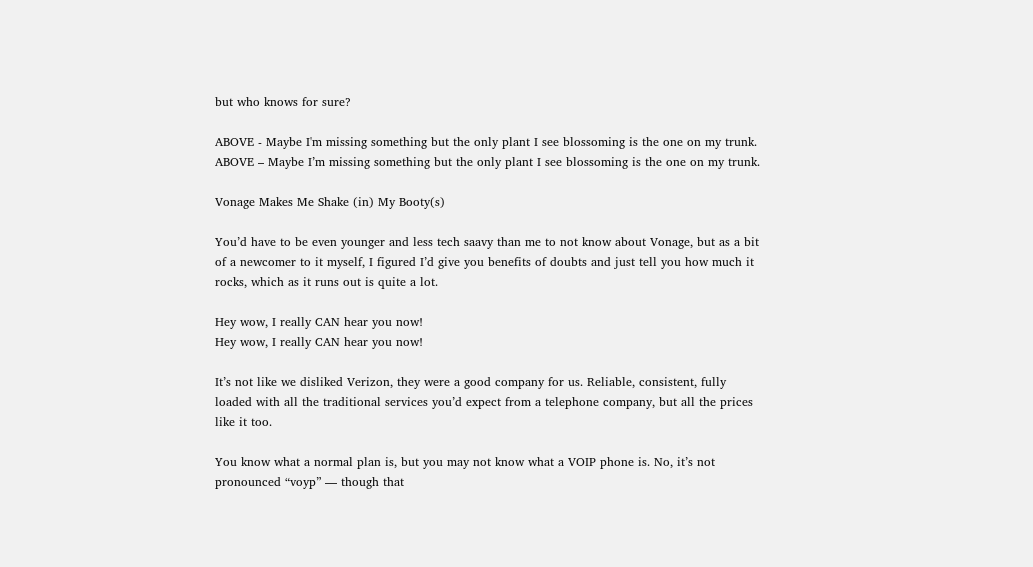but who knows for sure?

ABOVE - Maybe I'm missing something but the only plant I see blossoming is the one on my trunk.
ABOVE – Maybe I’m missing something but the only plant I see blossoming is the one on my trunk.

Vonage Makes Me Shake (in) My Booty(s)

You’d have to be even younger and less tech saavy than me to not know about Vonage, but as a bit of a newcomer to it myself, I figured I’d give you benefits of doubts and just tell you how much it rocks, which as it runs out is quite a lot.

Hey wow, I really CAN hear you now!
Hey wow, I really CAN hear you now!

It’s not like we disliked Verizon, they were a good company for us. Reliable, consistent, fully loaded with all the traditional services you’d expect from a telephone company, but all the prices like it too.

You know what a normal plan is, but you may not know what a VOIP phone is. No, it’s not pronounced “voyp” — though that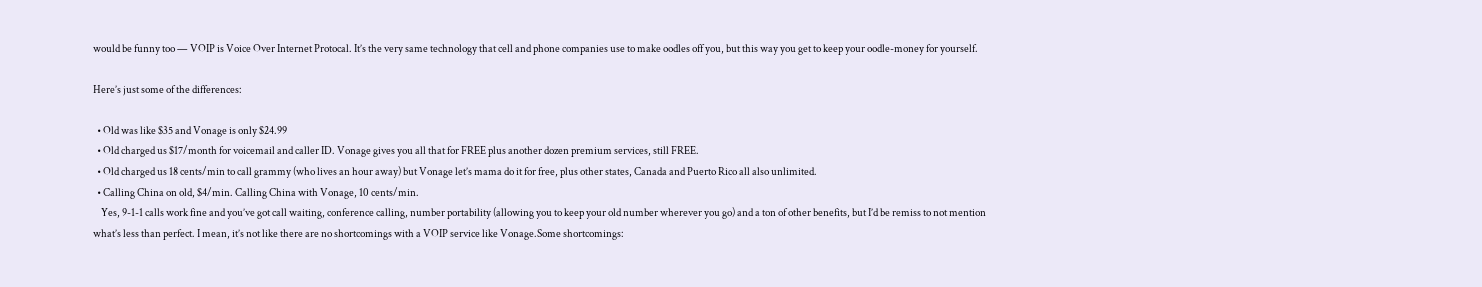would be funny too — VOIP is Voice Over Internet Protocal. It’s the very same technology that cell and phone companies use to make oodles off you, but this way you get to keep your oodle-money for yourself.

Here’s just some of the differences:

  • Old was like $35 and Vonage is only $24.99
  • Old charged us $17/month for voicemail and caller ID. Vonage gives you all that for FREE plus another dozen premium services, still FREE.
  • Old charged us 18 cents/min to call grammy (who lives an hour away) but Vonage let’s mama do it for free, plus other states, Canada and Puerto Rico all also unlimited.
  • Calling China on old, $4/min. Calling China with Vonage, 10 cents/min.
    Yes, 9-1-1 calls work fine and you’ve got call waiting, conference calling, number portability (allowing you to keep your old number wherever you go) and a ton of other benefits, but I’d be remiss to not mention what’s less than perfect. I mean, it’s not like there are no shortcomings with a VOIP service like Vonage.Some shortcomings: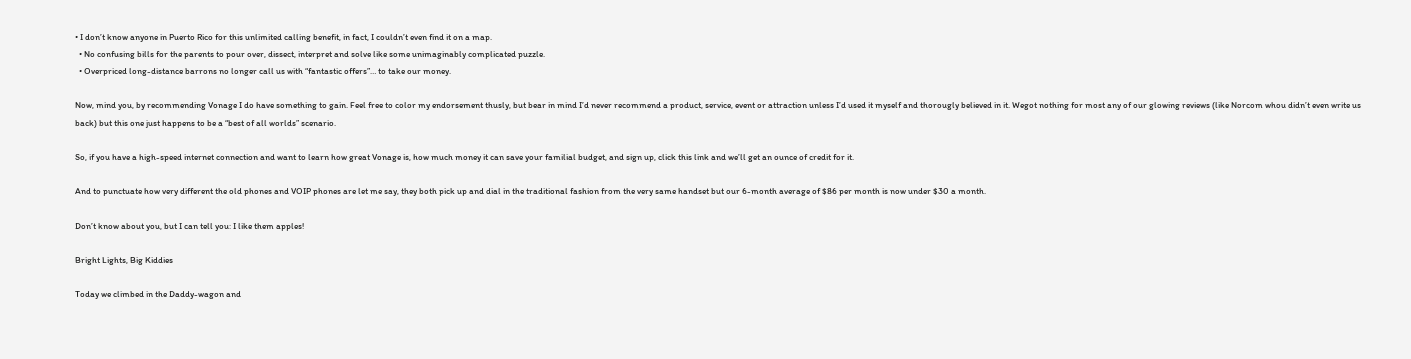• I don’t know anyone in Puerto Rico for this unlimited calling benefit, in fact, I couldn’t even find it on a map.
  • No confusing bills for the parents to pour over, dissect, interpret and solve like some unimaginably complicated puzzle.
  • Overpriced long-distance barrons no longer call us with “fantastic offers”… to take our money.

Now, mind you, by recommending Vonage I do have something to gain. Feel free to color my endorsement thusly, but bear in mind I’d never recommend a product, service, event or attraction unless I’d used it myself and thorougly believed in it. Wegot nothing for most any of our glowing reviews (like Norcom whou didn’t even write us back) but this one just happens to be a “best of all worlds” scenario.

So, if you have a high-speed internet connection and want to learn how great Vonage is, how much money it can save your familial budget, and sign up, click this link and we’ll get an ounce of credit for it.

And to punctuate how very different the old phones and VOIP phones are let me say, they both pick up and dial in the traditional fashion from the very same handset but our 6-month average of $86 per month is now under $30 a month.

Don’t know about you, but I can tell you: I like them apples!

Bright Lights, Big Kiddies

Today we climbed in the Daddy-wagon and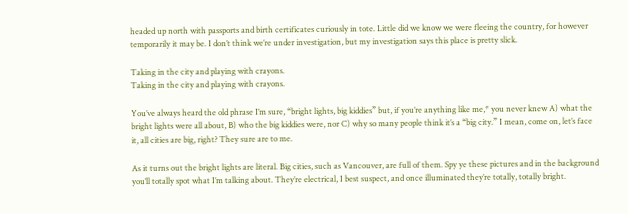headed up north with passports and birth certificates curiously in tote. Little did we know we were fleeing the country, for however temporarily it may be. I don’t think we’re under investigation, but my investigation says this place is pretty slick.

Taking in the city and playing with crayons.
Taking in the city and playing with crayons.

You’ve always heard the old phrase I’m sure, “bright lights, big kiddies” but, if you’re anything like me,* you never knew A) what the bright lights were all about, B) who the big kiddies were, nor C) why so many people think it’s a “big city.” I mean, come on, let’s face it, all cities are big, right? They sure are to me.

As it turns out the bright lights are literal. Big cities, such as Vancouver, are full of them. Spy ye these pictures and in the background you’ll totally spot what I’m talking about. They’re electrical, I best suspect, and once illuminated they’re totally, totally bright.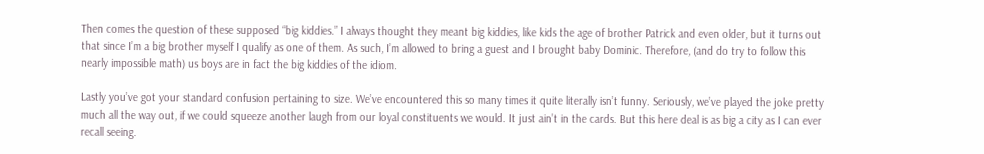Then comes the question of these supposed “big kiddies.” I always thought they meant big kiddies, like kids the age of brother Patrick and even older, but it turns out that since I’m a big brother myself I qualify as one of them. As such, I’m allowed to bring a guest and I brought baby Dominic. Therefore, (and do try to follow this nearly impossible math) us boys are in fact the big kiddies of the idiom.

Lastly you’ve got your standard confusion pertaining to size. We’ve encountered this so many times it quite literally isn’t funny. Seriously, we’ve played the joke pretty much all the way out, if we could squeeze another laugh from our loyal constituents we would. It just ain’t in the cards. But this here deal is as big a city as I can ever recall seeing.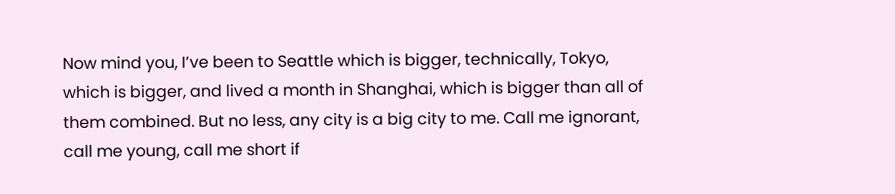Now mind you, I’ve been to Seattle which is bigger, technically, Tokyo, which is bigger, and lived a month in Shanghai, which is bigger than all of them combined. But no less, any city is a big city to me. Call me ignorant, call me young, call me short if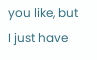you like, but I just have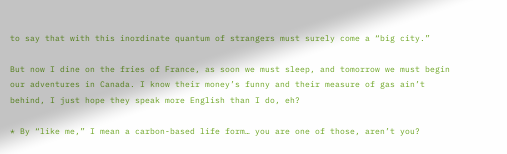to say that with this inordinate quantum of strangers must surely come a “big city.”

But now I dine on the fries of France, as soon we must sleep, and tomorrow we must begin our adventures in Canada. I know their money’s funny and their measure of gas ain’t behind, I just hope they speak more English than I do, eh?

* By “like me,” I mean a carbon-based life form… you are one of those, aren’t you?